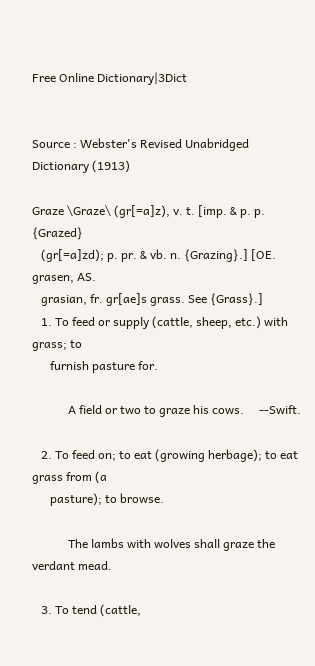Free Online Dictionary|3Dict


Source : Webster's Revised Unabridged Dictionary (1913)

Graze \Graze\ (gr[=a]z), v. t. [imp. & p. p. {Grazed}
   (gr[=a]zd); p. pr. & vb. n. {Grazing}.] [OE. grasen, AS.
   grasian, fr. gr[ae]s grass. See {Grass}.]
   1. To feed or supply (cattle, sheep, etc.) with grass; to
      furnish pasture for.

            A field or two to graze his cows.     --Swift.

   2. To feed on; to eat (growing herbage); to eat grass from (a
      pasture); to browse.

            The lambs with wolves shall graze the verdant mead.

   3. To tend (cattle,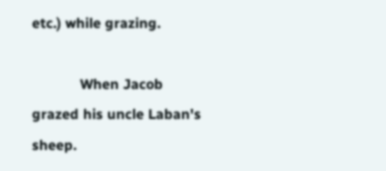etc.) while grazing.

            When Jacob grazed his uncle Laban's sheep.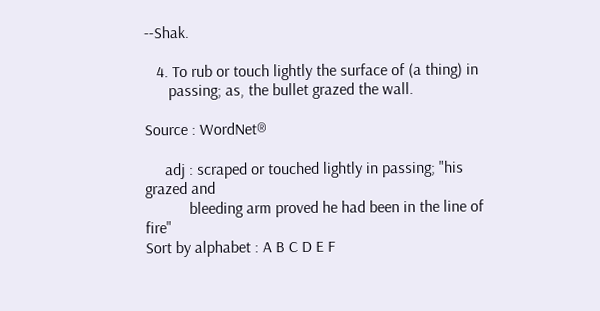--Shak.

   4. To rub or touch lightly the surface of (a thing) in
      passing; as, the bullet grazed the wall.

Source : WordNet®

     adj : scraped or touched lightly in passing; "his grazed and
           bleeding arm proved he had been in the line of fire"
Sort by alphabet : A B C D E F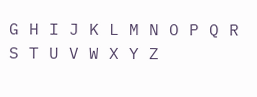G H I J K L M N O P Q R S T U V W X Y Z